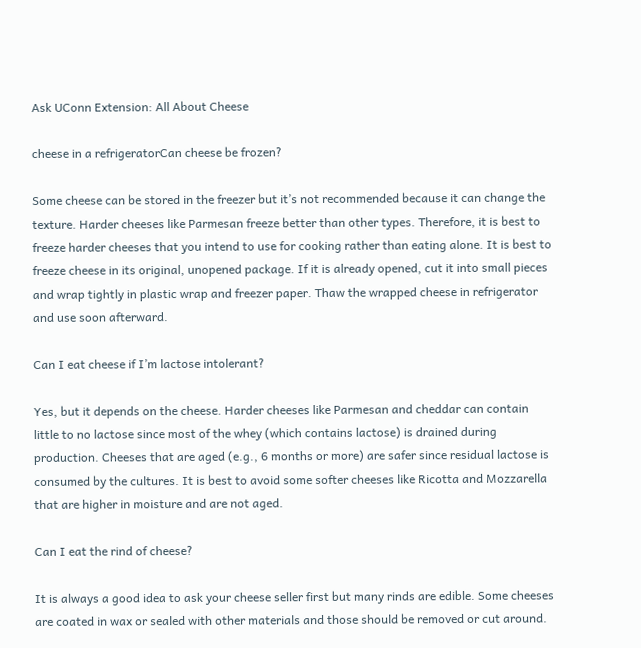Ask UConn Extension: All About Cheese

cheese in a refrigeratorCan cheese be frozen?

Some cheese can be stored in the freezer but it’s not recommended because it can change the texture. Harder cheeses like Parmesan freeze better than other types. Therefore, it is best to freeze harder cheeses that you intend to use for cooking rather than eating alone. It is best to freeze cheese in its original, unopened package. If it is already opened, cut it into small pieces and wrap tightly in plastic wrap and freezer paper. Thaw the wrapped cheese in refrigerator and use soon afterward.

Can I eat cheese if I’m lactose intolerant?

Yes, but it depends on the cheese. Harder cheeses like Parmesan and cheddar can contain little to no lactose since most of the whey (which contains lactose) is drained during production. Cheeses that are aged (e.g., 6 months or more) are safer since residual lactose is consumed by the cultures. It is best to avoid some softer cheeses like Ricotta and Mozzarella that are higher in moisture and are not aged.

Can I eat the rind of cheese?

It is always a good idea to ask your cheese seller first but many rinds are edible. Some cheeses are coated in wax or sealed with other materials and those should be removed or cut around.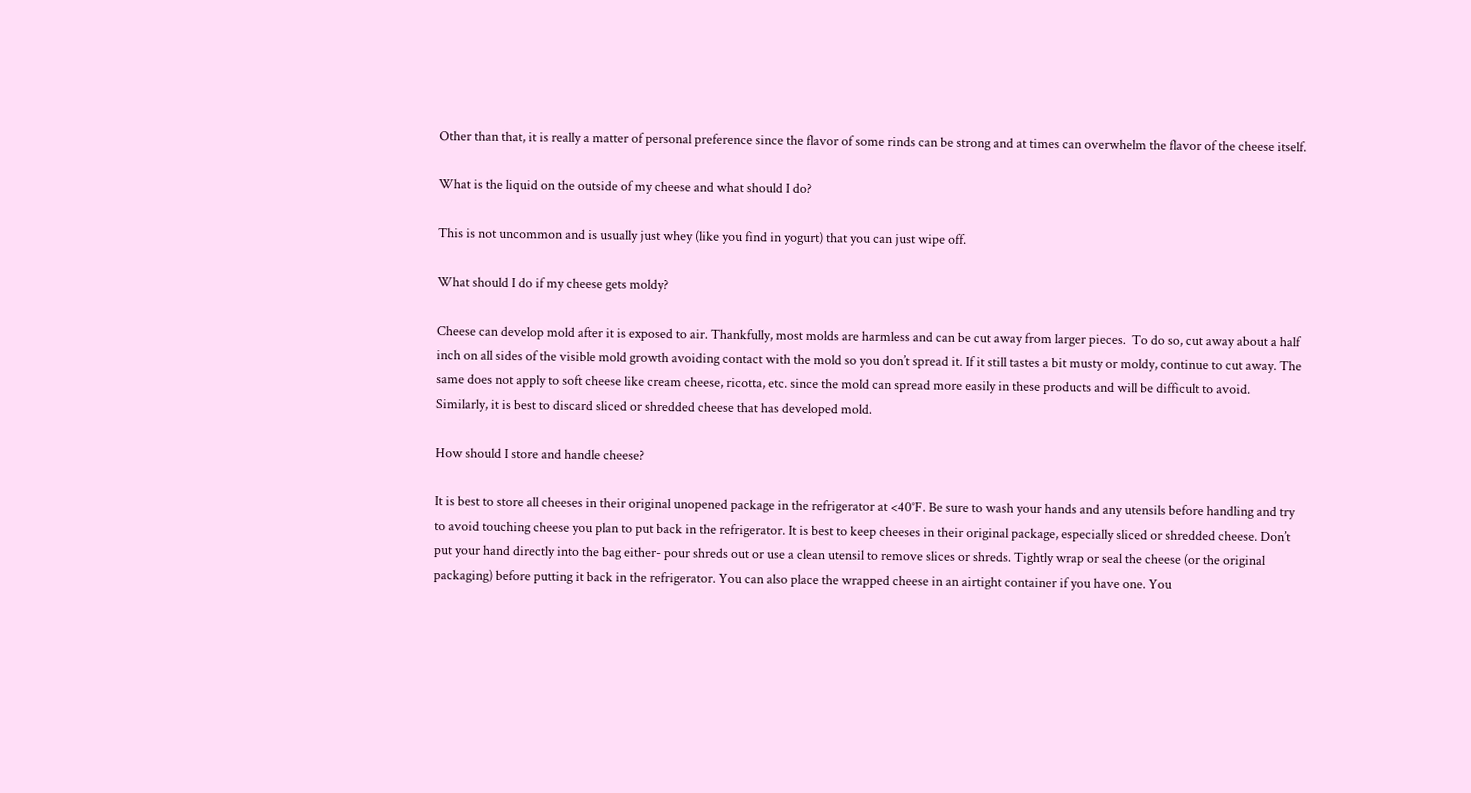Other than that, it is really a matter of personal preference since the flavor of some rinds can be strong and at times can overwhelm the flavor of the cheese itself.

What is the liquid on the outside of my cheese and what should I do?

This is not uncommon and is usually just whey (like you find in yogurt) that you can just wipe off.

What should I do if my cheese gets moldy?

Cheese can develop mold after it is exposed to air. Thankfully, most molds are harmless and can be cut away from larger pieces.  To do so, cut away about a half inch on all sides of the visible mold growth avoiding contact with the mold so you don’t spread it. If it still tastes a bit musty or moldy, continue to cut away. The same does not apply to soft cheese like cream cheese, ricotta, etc. since the mold can spread more easily in these products and will be difficult to avoid. Similarly, it is best to discard sliced or shredded cheese that has developed mold.

How should I store and handle cheese?

It is best to store all cheeses in their original unopened package in the refrigerator at <40°F. Be sure to wash your hands and any utensils before handling and try to avoid touching cheese you plan to put back in the refrigerator. It is best to keep cheeses in their original package, especially sliced or shredded cheese. Don’t put your hand directly into the bag either- pour shreds out or use a clean utensil to remove slices or shreds. Tightly wrap or seal the cheese (or the original packaging) before putting it back in the refrigerator. You can also place the wrapped cheese in an airtight container if you have one. You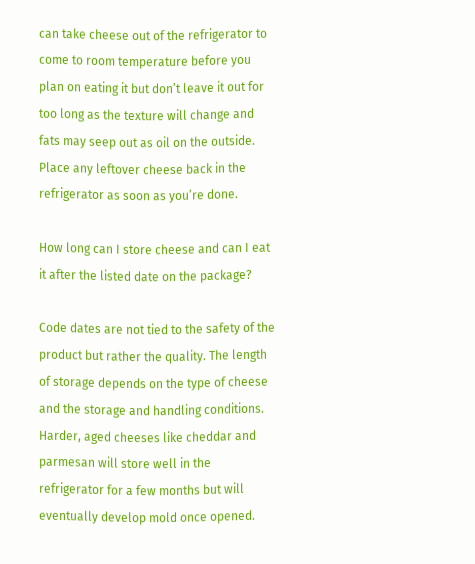can take cheese out of the refrigerator to come to room temperature before you plan on eating it but don’t leave it out for too long as the texture will change and fats may seep out as oil on the outside. Place any leftover cheese back in the refrigerator as soon as you’re done.

How long can I store cheese and can I eat it after the listed date on the package?

Code dates are not tied to the safety of the product but rather the quality. The length of storage depends on the type of cheese and the storage and handling conditions. Harder, aged cheeses like cheddar and parmesan will store well in the refrigerator for a few months but will eventually develop mold once opened.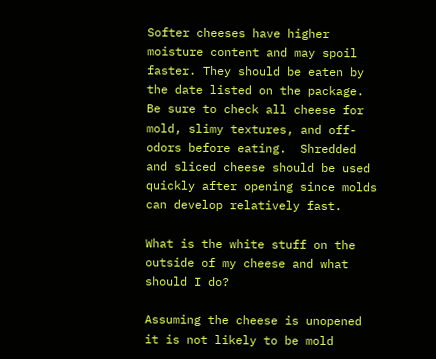Softer cheeses have higher moisture content and may spoil faster. They should be eaten by the date listed on the package. Be sure to check all cheese for mold, slimy textures, and off-odors before eating.  Shredded and sliced cheese should be used quickly after opening since molds can develop relatively fast.

What is the white stuff on the outside of my cheese and what should I do?

Assuming the cheese is unopened it is not likely to be mold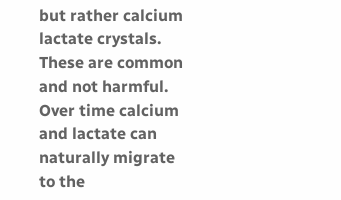but rather calcium lactate crystals. These are common and not harmful. Over time calcium and lactate can naturally migrate to the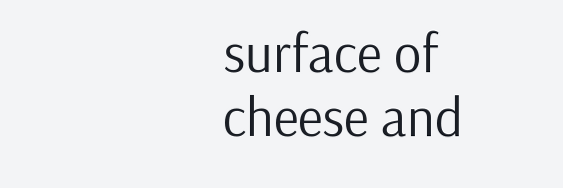surface of cheese and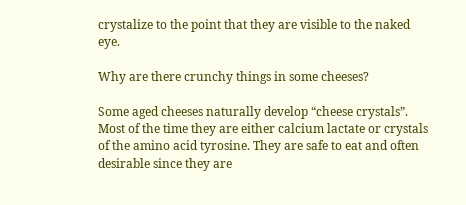crystalize to the point that they are visible to the naked eye.

Why are there crunchy things in some cheeses?

Some aged cheeses naturally develop “cheese crystals”. Most of the time they are either calcium lactate or crystals of the amino acid tyrosine. They are safe to eat and often desirable since they are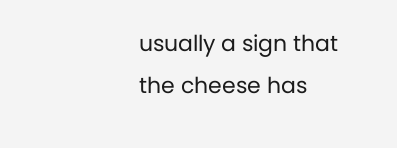usually a sign that the cheese has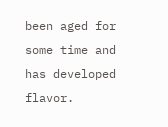been aged for some time and has developed flavor.